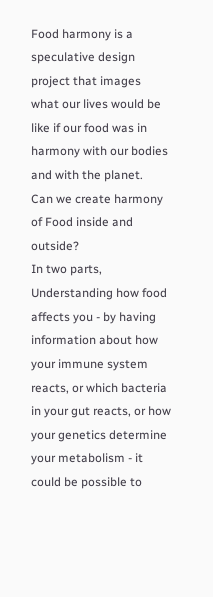Food harmony is a speculative design project that images what our lives would be like if our food was in harmony with our bodies and with the planet.
Can we create harmony of Food inside and outside?
In two parts,
Understanding how food affects you - by having information about how your immune system reacts, or which bacteria in your gut reacts, or how your genetics determine your metabolism - it could be possible to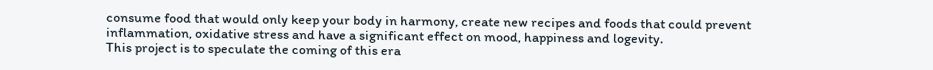consume food that would only keep your body in harmony, create new recipes and foods that could prevent inflammation, oxidative stress and have a significant effect on mood, happiness and logevity.
This project is to speculate the coming of this era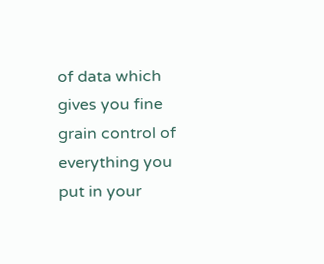of data which gives you fine grain control of everything you put in your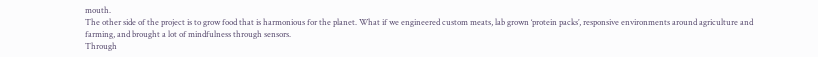mouth.
The other side of the project is to grow food that is harmonious for the planet. What if we engineered custom meats, lab grown ‘protein packs’, responsive environments around agriculture and farming, and brought a lot of mindfulness through sensors.
Through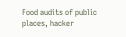Food audits of public places, hacker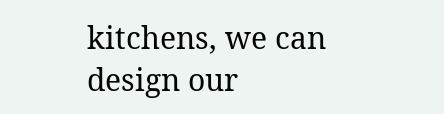kitchens, we can design our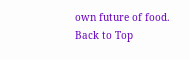own future of food.
Back to Top